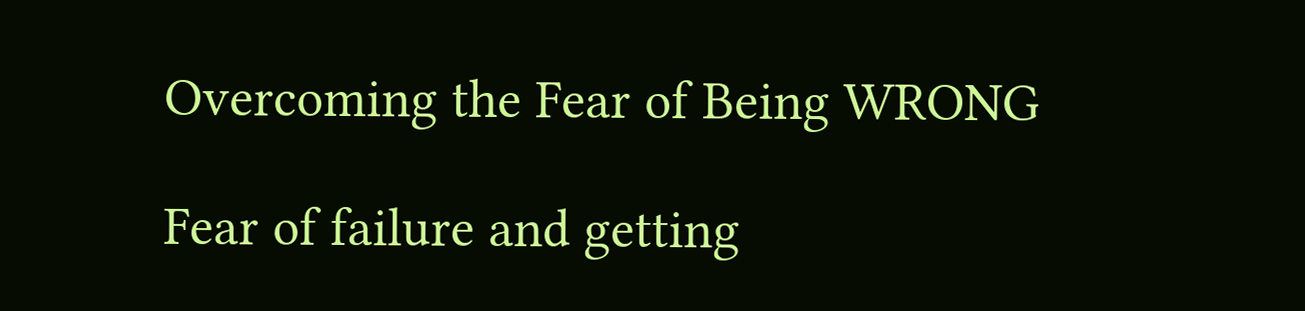Overcoming the Fear of Being WRONG

Fear of failure and getting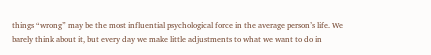things “wrong” may be the most influential psychological force in the average person’s life. We barely think about it, but every day we make little adjustments to what we want to do in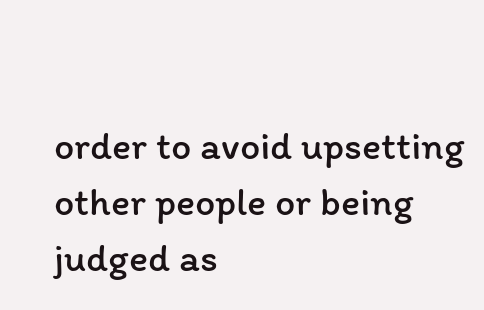order to avoid upsetting other people or being judged as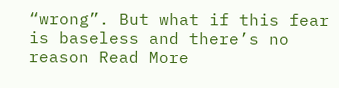“wrong”. But what if this fear is baseless and there’s no reason Read More